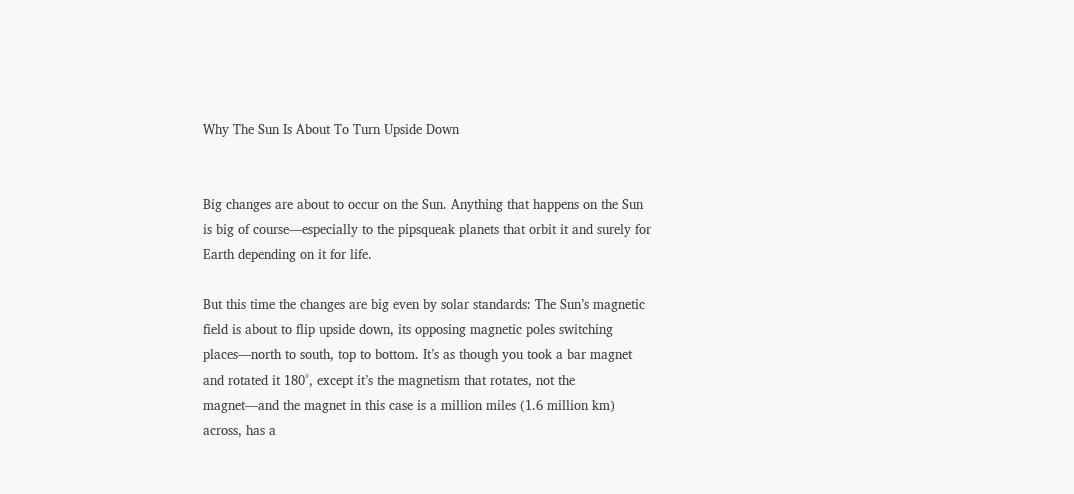Why The Sun Is About To Turn Upside Down


Big changes are about to occur on the Sun. Anything that happens on the Sun is big of course—especially to the pipsqueak planets that orbit it and surely for Earth depending on it for life.

But this time the changes are big even by solar standards: The Sun’s magnetic field is about to flip upside down, its opposing magnetic poles switching places—north to south, top to bottom. It’s as though you took a bar magnet and rotated it 180°, except it’s the magnetism that rotates, not the magnet—and the magnet in this case is a million miles (1.6 million km) across, has a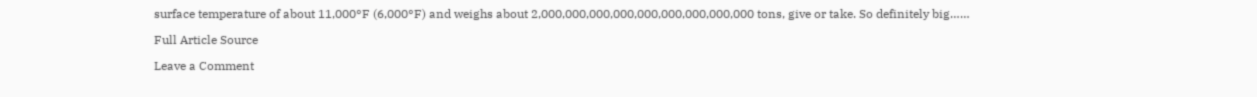surface temperature of about 11,000°F (6,000°F) and weighs about 2,000,000,000,000,000,000,000,000,000 tons, give or take. So definitely big……

Full Article Source

Leave a Comment